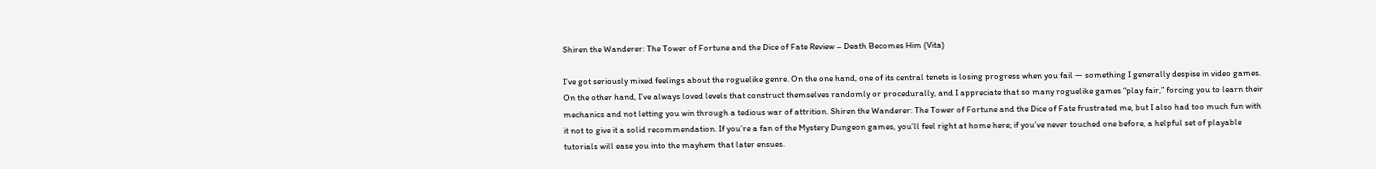Shiren the Wanderer: The Tower of Fortune and the Dice of Fate Review – Death Becomes Him (Vita)

I’ve got seriously mixed feelings about the roguelike genre. On the one hand, one of its central tenets is losing progress when you fail — something I generally despise in video games. On the other hand, I’ve always loved levels that construct themselves randomly or procedurally, and I appreciate that so many roguelike games “play fair,” forcing you to learn their mechanics and not letting you win through a tedious war of attrition. Shiren the Wanderer: The Tower of Fortune and the Dice of Fate frustrated me, but I also had too much fun with it not to give it a solid recommendation. If you’re a fan of the Mystery Dungeon games, you’ll feel right at home here; if you’ve never touched one before, a helpful set of playable tutorials will ease you into the mayhem that later ensues.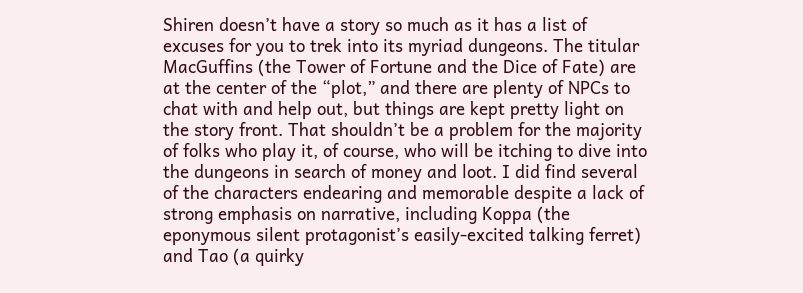Shiren doesn’t have a story so much as it has a list of excuses for you to trek into its myriad dungeons. The titular MacGuffins (the Tower of Fortune and the Dice of Fate) are at the center of the “plot,” and there are plenty of NPCs to chat with and help out, but things are kept pretty light on the story front. That shouldn’t be a problem for the majority of folks who play it, of course, who will be itching to dive into the dungeons in search of money and loot. I did find several of the characters endearing and memorable despite a lack of strong emphasis on narrative, including Koppa (the eponymous silent protagonist’s easily-excited talking ferret) and Tao (a quirky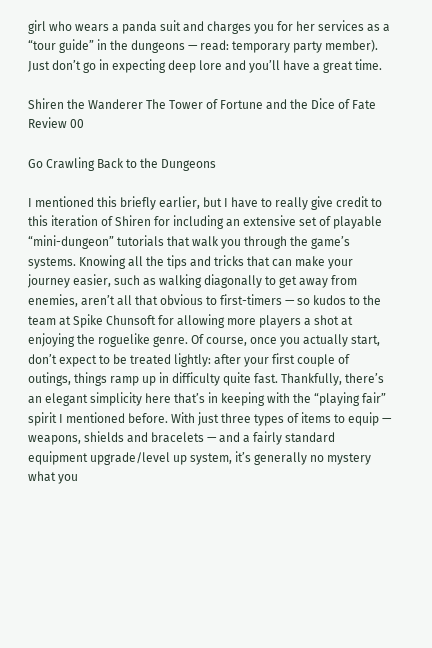girl who wears a panda suit and charges you for her services as a “tour guide” in the dungeons — read: temporary party member). Just don’t go in expecting deep lore and you’ll have a great time.

Shiren the Wanderer The Tower of Fortune and the Dice of Fate Review 00

Go Crawling Back to the Dungeons

I mentioned this briefly earlier, but I have to really give credit to this iteration of Shiren for including an extensive set of playable “mini-dungeon” tutorials that walk you through the game’s systems. Knowing all the tips and tricks that can make your journey easier, such as walking diagonally to get away from enemies, aren’t all that obvious to first-timers — so kudos to the team at Spike Chunsoft for allowing more players a shot at enjoying the roguelike genre. Of course, once you actually start, don’t expect to be treated lightly: after your first couple of outings, things ramp up in difficulty quite fast. Thankfully, there’s an elegant simplicity here that’s in keeping with the “playing fair” spirit I mentioned before. With just three types of items to equip — weapons, shields and bracelets — and a fairly standard equipment upgrade/level up system, it’s generally no mystery what you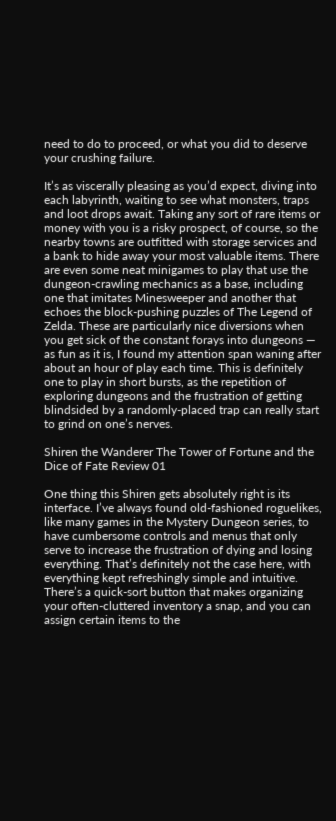need to do to proceed, or what you did to deserve your crushing failure.

It’s as viscerally pleasing as you’d expect, diving into each labyrinth, waiting to see what monsters, traps and loot drops await. Taking any sort of rare items or money with you is a risky prospect, of course, so the nearby towns are outfitted with storage services and a bank to hide away your most valuable items. There are even some neat minigames to play that use the dungeon-crawling mechanics as a base, including one that imitates Minesweeper and another that echoes the block-pushing puzzles of The Legend of Zelda. These are particularly nice diversions when you get sick of the constant forays into dungeons — as fun as it is, I found my attention span waning after about an hour of play each time. This is definitely one to play in short bursts, as the repetition of exploring dungeons and the frustration of getting blindsided by a randomly-placed trap can really start to grind on one’s nerves.

Shiren the Wanderer The Tower of Fortune and the Dice of Fate Review 01

One thing this Shiren gets absolutely right is its interface. I’ve always found old-fashioned roguelikes, like many games in the Mystery Dungeon series, to have cumbersome controls and menus that only serve to increase the frustration of dying and losing everything. That’s definitely not the case here, with everything kept refreshingly simple and intuitive. There’s a quick-sort button that makes organizing your often-cluttered inventory a snap, and you can assign certain items to the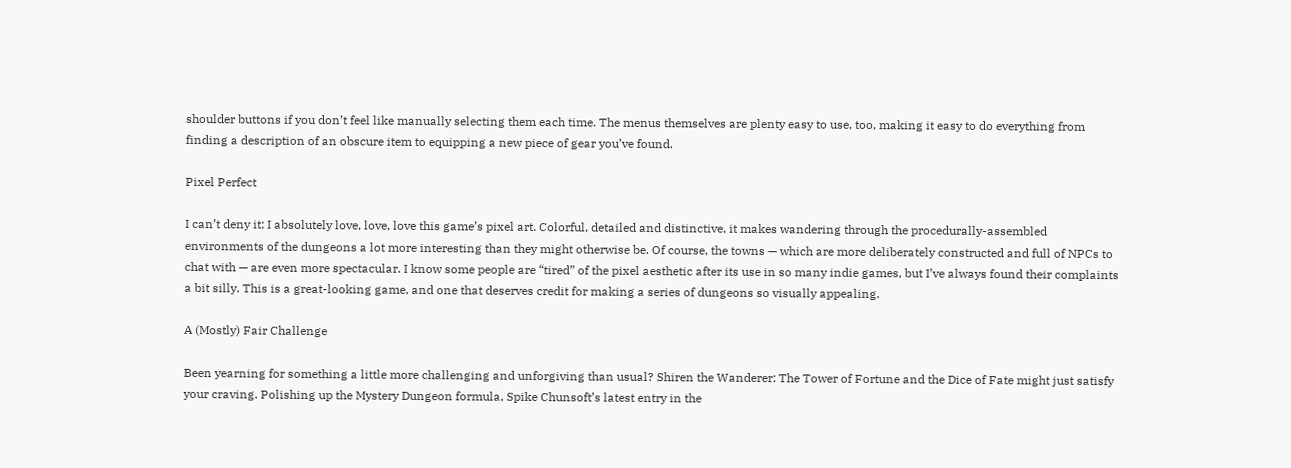shoulder buttons if you don’t feel like manually selecting them each time. The menus themselves are plenty easy to use, too, making it easy to do everything from finding a description of an obscure item to equipping a new piece of gear you’ve found.

Pixel Perfect

I can’t deny it: I absolutely love, love, love this game’s pixel art. Colorful, detailed and distinctive, it makes wandering through the procedurally-assembled environments of the dungeons a lot more interesting than they might otherwise be. Of course, the towns — which are more deliberately constructed and full of NPCs to chat with — are even more spectacular. I know some people are “tired” of the pixel aesthetic after its use in so many indie games, but I’ve always found their complaints a bit silly. This is a great-looking game, and one that deserves credit for making a series of dungeons so visually appealing.

A (Mostly) Fair Challenge

Been yearning for something a little more challenging and unforgiving than usual? Shiren the Wanderer: The Tower of Fortune and the Dice of Fate might just satisfy your craving. Polishing up the Mystery Dungeon formula, Spike Chunsoft’s latest entry in the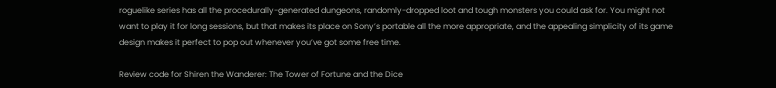roguelike series has all the procedurally-generated dungeons, randomly-dropped loot and tough monsters you could ask for. You might not want to play it for long sessions, but that makes its place on Sony’s portable all the more appropriate, and the appealing simplicity of its game design makes it perfect to pop out whenever you’ve got some free time.

Review code for Shiren the Wanderer: The Tower of Fortune and the Dice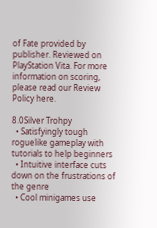of Fate provided by publisher. Reviewed on PlayStation Vita. For more information on scoring, please read our Review Policy here.

8.0Silver Trohpy
  • Satisfyingly tough roguelike gameplay with tutorials to help beginners
  • Intuitive interface cuts down on the frustrations of the genre
  • Cool minigames use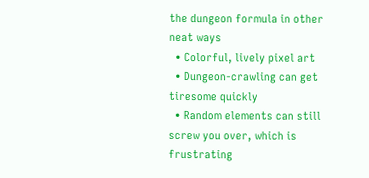the dungeon formula in other neat ways
  • Colorful, lively pixel art
  • Dungeon-crawling can get tiresome quickly
  • Random elements can still screw you over, which is frustrating